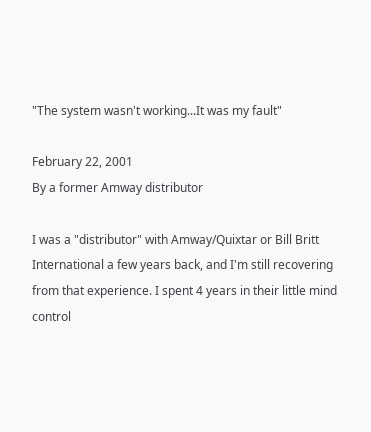"The system wasn't working...It was my fault"

February 22, 2001
By a former Amway distributor

I was a "distributor" with Amway/Quixtar or Bill Britt International a few years back, and I'm still recovering from that experience. I spent 4 years in their little mind control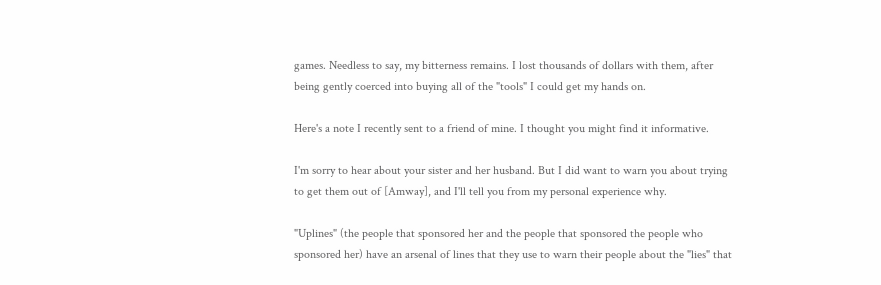games. Needless to say, my bitterness remains. I lost thousands of dollars with them, after being gently coerced into buying all of the "tools" I could get my hands on.

Here's a note I recently sent to a friend of mine. I thought you might find it informative.

I'm sorry to hear about your sister and her husband. But I did want to warn you about trying to get them out of [Amway], and I'll tell you from my personal experience why.

"Uplines" (the people that sponsored her and the people that sponsored the people who sponsored her) have an arsenal of lines that they use to warn their people about the "lies" that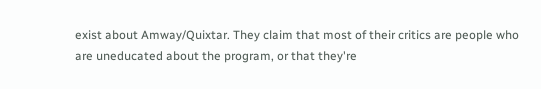exist about Amway/Quixtar. They claim that most of their critics are people who are uneducated about the program, or that they're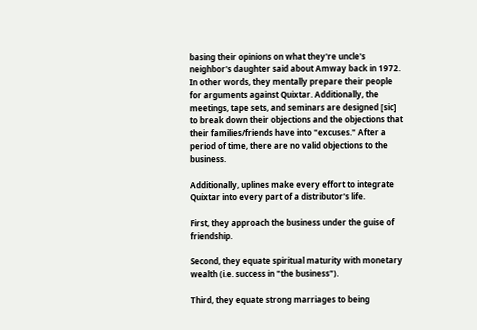basing their opinions on what they're uncle's neighbor's daughter said about Amway back in 1972. In other words, they mentally prepare their people for arguments against Quixtar. Additionally, the meetings, tape sets, and seminars are designed [sic] to break down their objections and the objections that their families/friends have into "excuses." After a period of time, there are no valid objections to the business.

Additionally, uplines make every effort to integrate Quixtar into every part of a distributor's life.

First, they approach the business under the guise of friendship.

Second, they equate spiritual maturity with monetary wealth (i.e. success in "the business").

Third, they equate strong marriages to being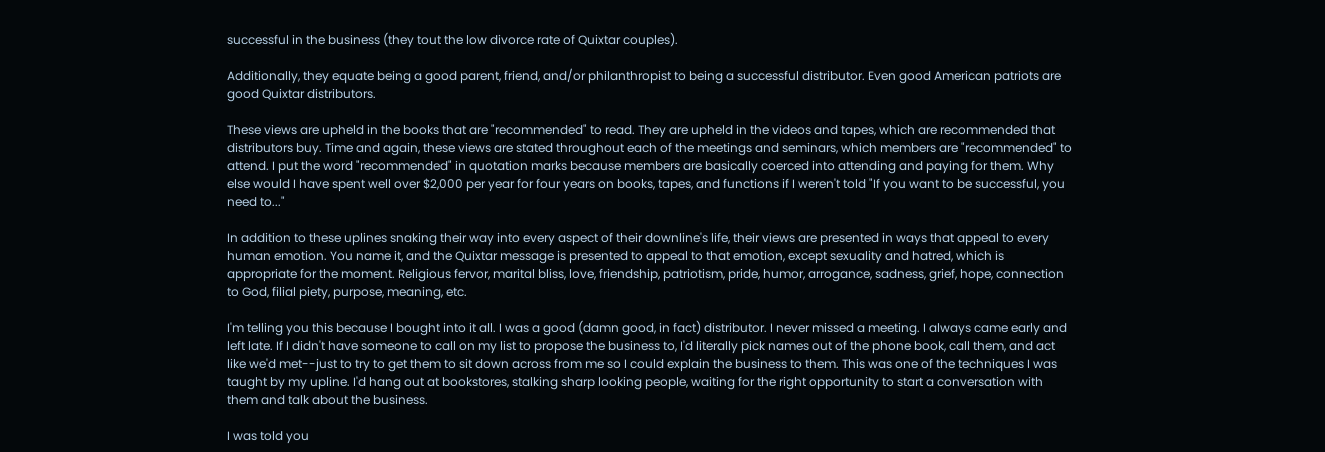successful in the business (they tout the low divorce rate of Quixtar couples).

Additionally, they equate being a good parent, friend, and/or philanthropist to being a successful distributor. Even good American patriots are good Quixtar distributors.

These views are upheld in the books that are "recommended" to read. They are upheld in the videos and tapes, which are recommended that distributors buy. Time and again, these views are stated throughout each of the meetings and seminars, which members are "recommended" to attend. I put the word "recommended" in quotation marks because members are basically coerced into attending and paying for them. Why else would I have spent well over $2,000 per year for four years on books, tapes, and functions if I weren't told "If you want to be successful, you need to..."

In addition to these uplines snaking their way into every aspect of their downline's life, their views are presented in ways that appeal to every human emotion. You name it, and the Quixtar message is presented to appeal to that emotion, except sexuality and hatred, which is appropriate for the moment. Religious fervor, marital bliss, love, friendship, patriotism, pride, humor, arrogance, sadness, grief, hope, connection to God, filial piety, purpose, meaning, etc.

I'm telling you this because I bought into it all. I was a good (damn good, in fact) distributor. I never missed a meeting. I always came early and left late. If I didn't have someone to call on my list to propose the business to, I'd literally pick names out of the phone book, call them, and act like we'd met--just to try to get them to sit down across from me so I could explain the business to them. This was one of the techniques I was taught by my upline. I'd hang out at bookstores, stalking sharp looking people, waiting for the right opportunity to start a conversation with them and talk about the business.

I was told you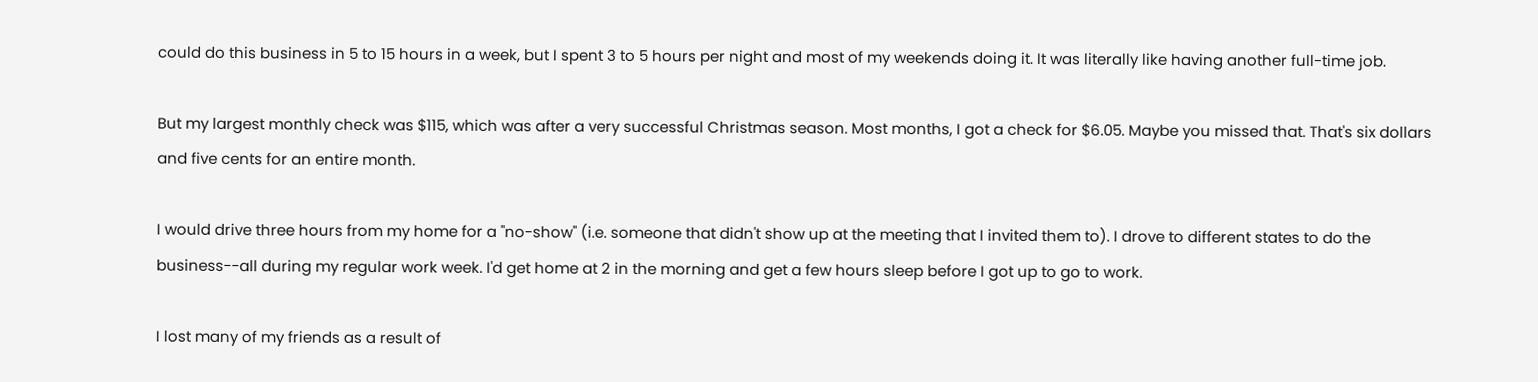could do this business in 5 to 15 hours in a week, but I spent 3 to 5 hours per night and most of my weekends doing it. It was literally like having another full-time job.

But my largest monthly check was $115, which was after a very successful Christmas season. Most months, I got a check for $6.05. Maybe you missed that. That's six dollars and five cents for an entire month.

I would drive three hours from my home for a "no-show" (i.e. someone that didn't show up at the meeting that I invited them to). I drove to different states to do the business--all during my regular work week. I'd get home at 2 in the morning and get a few hours sleep before I got up to go to work.

I lost many of my friends as a result of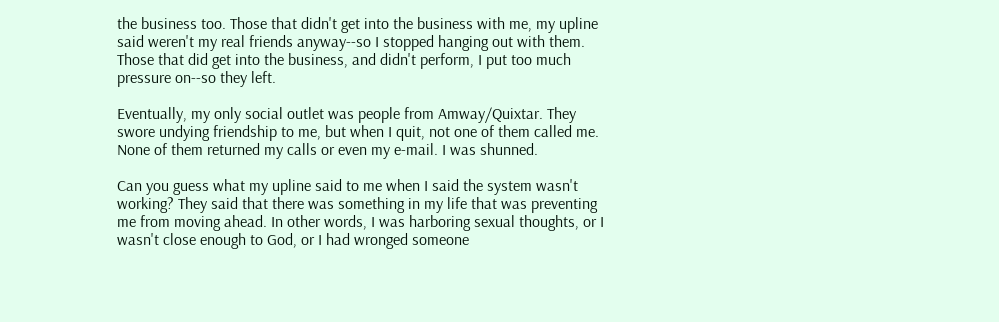the business too. Those that didn't get into the business with me, my upline said weren't my real friends anyway--so I stopped hanging out with them. Those that did get into the business, and didn't perform, I put too much pressure on--so they left.

Eventually, my only social outlet was people from Amway/Quixtar. They swore undying friendship to me, but when I quit, not one of them called me. None of them returned my calls or even my e-mail. I was shunned.

Can you guess what my upline said to me when I said the system wasn't working? They said that there was something in my life that was preventing me from moving ahead. In other words, I was harboring sexual thoughts, or I wasn't close enough to God, or I had wronged someone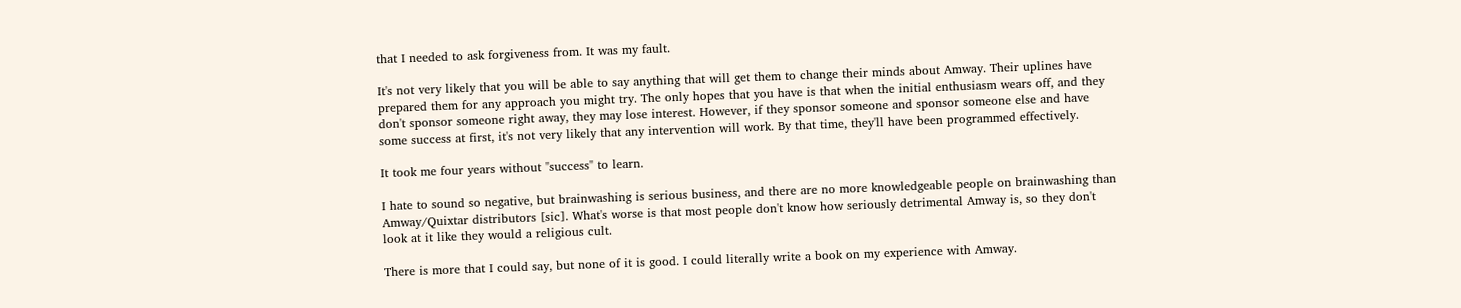that I needed to ask forgiveness from. It was my fault.

It's not very likely that you will be able to say anything that will get them to change their minds about Amway. Their uplines have prepared them for any approach you might try. The only hopes that you have is that when the initial enthusiasm wears off, and they don't sponsor someone right away, they may lose interest. However, if they sponsor someone and sponsor someone else and have some success at first, it's not very likely that any intervention will work. By that time, they'll have been programmed effectively.

It took me four years without "success" to learn.

I hate to sound so negative, but brainwashing is serious business, and there are no more knowledgeable people on brainwashing than Amway/Quixtar distributors [sic]. What's worse is that most people don't know how seriously detrimental Amway is, so they don't look at it like they would a religious cult.

There is more that I could say, but none of it is good. I could literally write a book on my experience with Amway.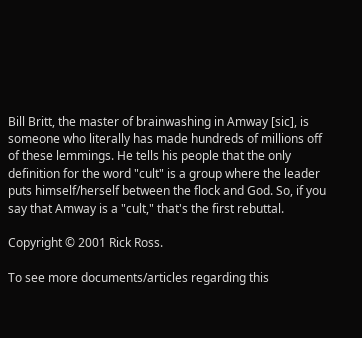Bill Britt, the master of brainwashing in Amway [sic], is someone who literally has made hundreds of millions off of these lemmings. He tells his people that the only definition for the word "cult" is a group where the leader puts himself/herself between the flock and God. So, if you say that Amway is a "cult," that's the first rebuttal.

Copyright © 2001 Rick Ross.

To see more documents/articles regarding this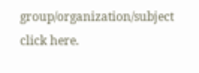group/organization/subject click here.